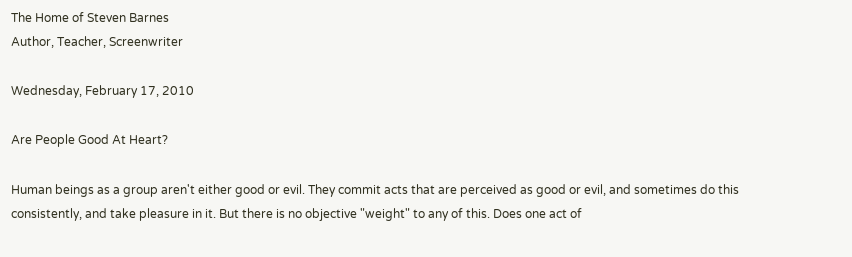The Home of Steven Barnes
Author, Teacher, Screenwriter

Wednesday, February 17, 2010

Are People Good At Heart?

Human beings as a group aren't either good or evil. They commit acts that are perceived as good or evil, and sometimes do this consistently, and take pleasure in it. But there is no objective "weight" to any of this. Does one act of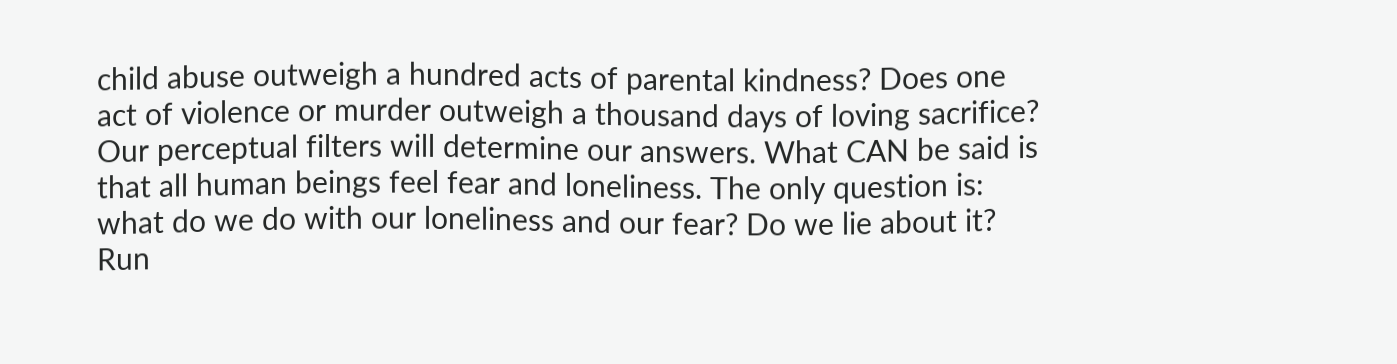child abuse outweigh a hundred acts of parental kindness? Does one act of violence or murder outweigh a thousand days of loving sacrifice? Our perceptual filters will determine our answers. What CAN be said is that all human beings feel fear and loneliness. The only question is: what do we do with our loneliness and our fear? Do we lie about it? Run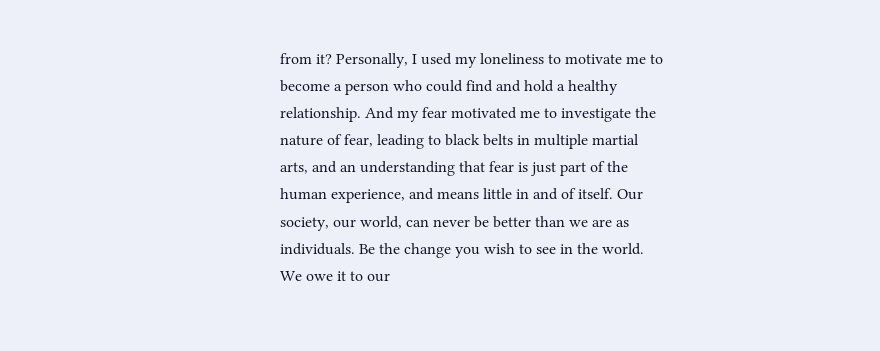from it? Personally, I used my loneliness to motivate me to become a person who could find and hold a healthy relationship. And my fear motivated me to investigate the nature of fear, leading to black belts in multiple martial arts, and an understanding that fear is just part of the human experience, and means little in and of itself. Our society, our world, can never be better than we are as individuals. Be the change you wish to see in the world. We owe it to our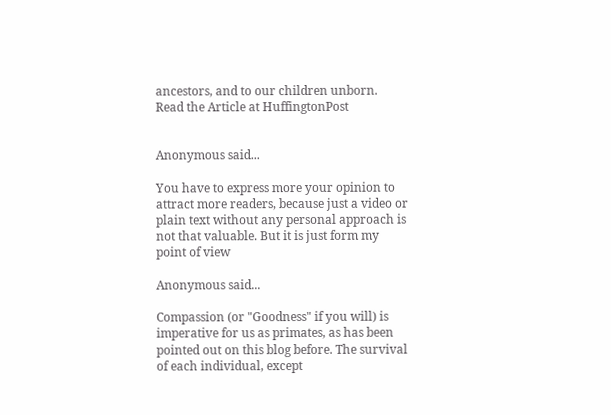ancestors, and to our children unborn.
Read the Article at HuffingtonPost


Anonymous said...

You have to express more your opinion to attract more readers, because just a video or plain text without any personal approach is not that valuable. But it is just form my point of view

Anonymous said...

Compassion (or "Goodness" if you will) is imperative for us as primates, as has been pointed out on this blog before. The survival of each individual, except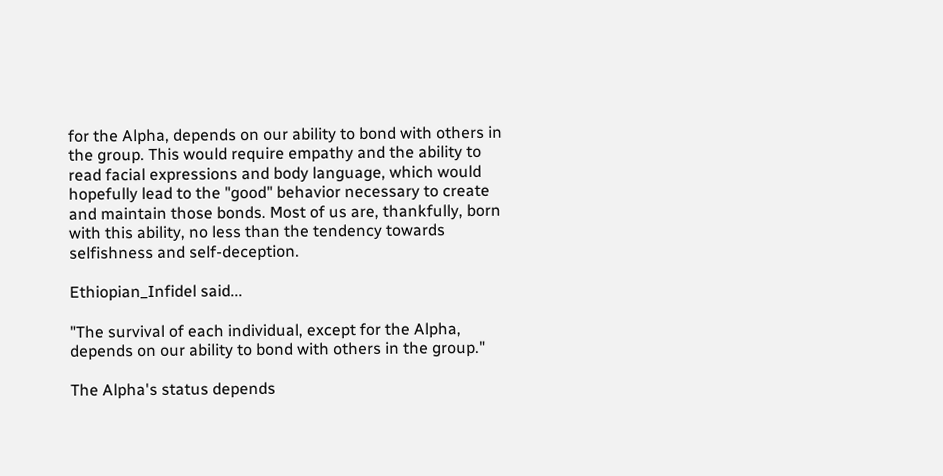for the Alpha, depends on our ability to bond with others in the group. This would require empathy and the ability to read facial expressions and body language, which would hopefully lead to the "good" behavior necessary to create and maintain those bonds. Most of us are, thankfully, born with this ability, no less than the tendency towards selfishness and self-deception.

Ethiopian_Infidel said...

"The survival of each individual, except for the Alpha, depends on our ability to bond with others in the group."

The Alpha's status depends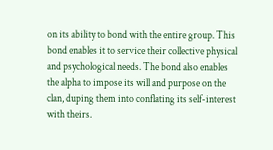on its ability to bond with the entire group. This bond enables it to service their collective physical and psychological needs. The bond also enables the alpha to impose its will and purpose on the clan, duping them into conflating its self-interest with theirs.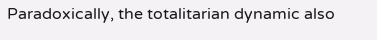Paradoxically, the totalitarian dynamic also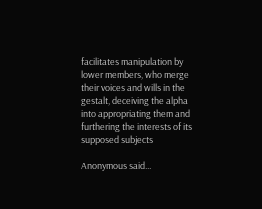facilitates manipulation by lower members, who merge their voices and wills in the gestalt, deceiving the alpha into appropriating them and furthering the interests of its supposed subjects

Anonymous said...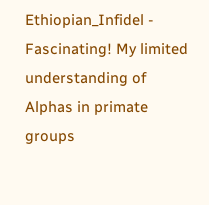Ethiopian_Infidel - Fascinating! My limited understanding of Alphas in primate groups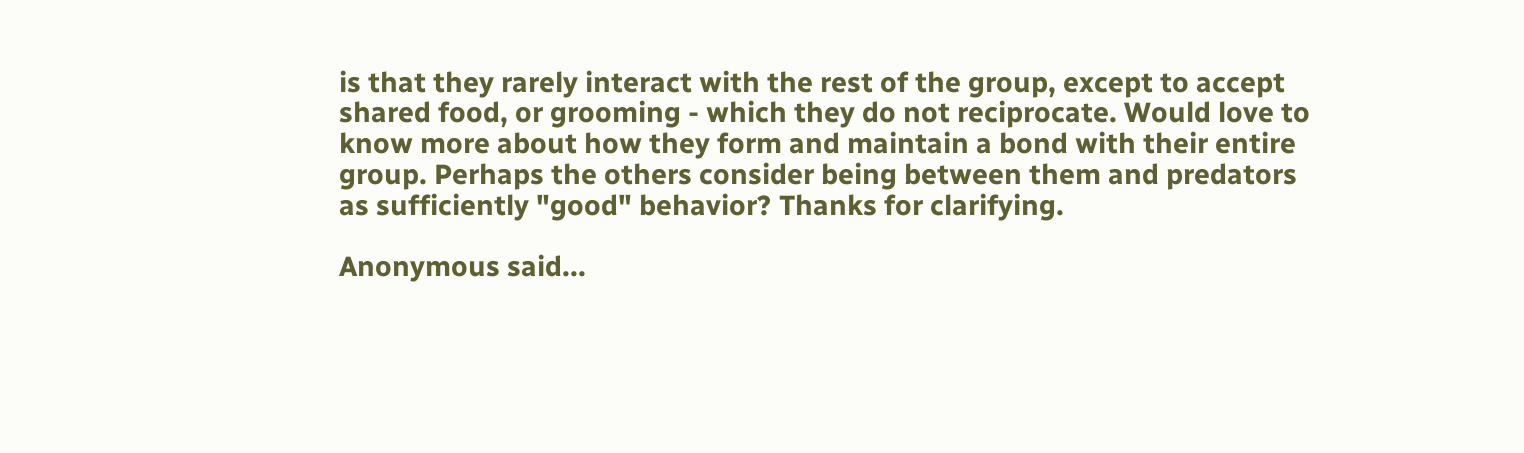is that they rarely interact with the rest of the group, except to accept shared food, or grooming - which they do not reciprocate. Would love to know more about how they form and maintain a bond with their entire group. Perhaps the others consider being between them and predators as sufficiently "good" behavior? Thanks for clarifying.

Anonymous said...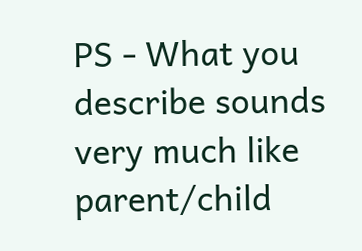PS - What you describe sounds very much like parent/child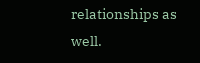relationships as well.